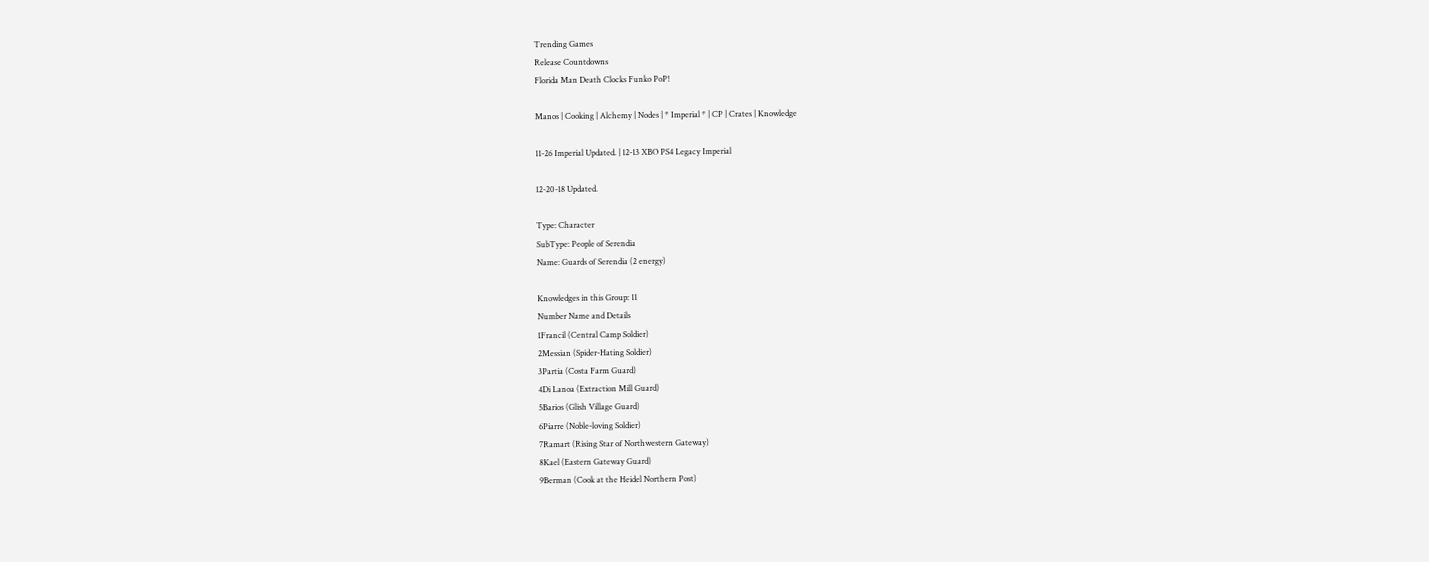Trending Games
Release Countdowns
Florida Man Death Clocks Funko PoP!

Manos | Cooking | Alchemy | Nodes | * Imperial * | CP | Crates | Knowledge

11-26 Imperial Updated. | 12-13 XBO PS4 Legacy Imperial

12-20-18 Updated.

Type: Character
SubType: People of Serendia
Name: Guards of Serendia (2 energy)

Knowledges in this Group: 11
Number Name and Details
1Francil (Central Camp Soldier)
2Messian (Spider-Hating Soldier)
3Partia (Costa Farm Guard)
4Di Lanoa (Extraction Mill Guard)
5Barios (Glish Village Guard)
6Piarre (Noble-loving Soldier)
7Ramart (Rising Star of Northwestern Gateway)
8Kael (Eastern Gateway Guard)
9Berman (Cook at the Heidel Northern Post)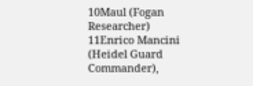10Maul (Fogan Researcher)
11Enrico Mancini (Heidel Guard Commander),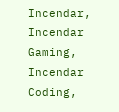Incendar, Incendar Gaming, Incendar Coding,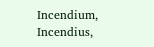Incendium, Incendius,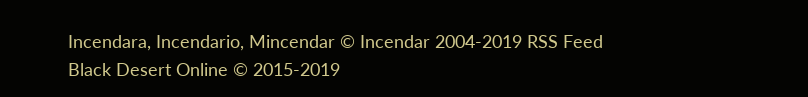Incendara, Incendario, Mincendar © Incendar 2004-2019 RSS Feed
Black Desert Online © 2015-2019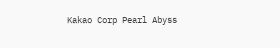Kakao Corp Pearl Abyss